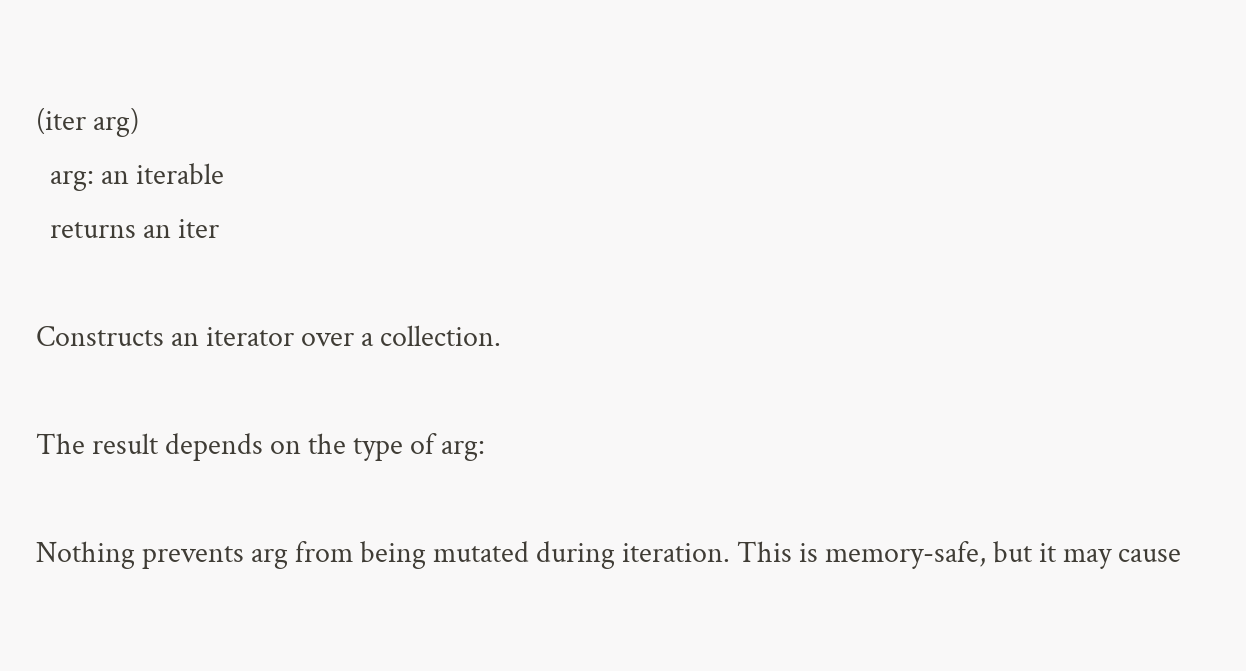(iter arg)
  arg: an iterable
  returns an iter

Constructs an iterator over a collection.

The result depends on the type of arg:

Nothing prevents arg from being mutated during iteration. This is memory-safe, but it may cause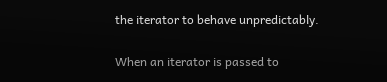the iterator to behave unpredictably.

When an iterator is passed to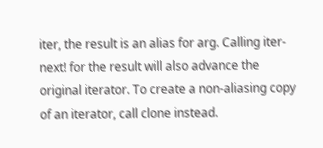iter, the result is an alias for arg. Calling iter-next! for the result will also advance the original iterator. To create a non-aliasing copy of an iterator, call clone instead.